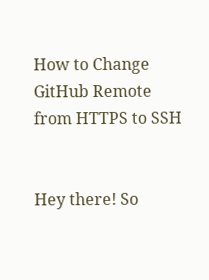How to Change GitHub Remote from HTTPS to SSH


Hey there! So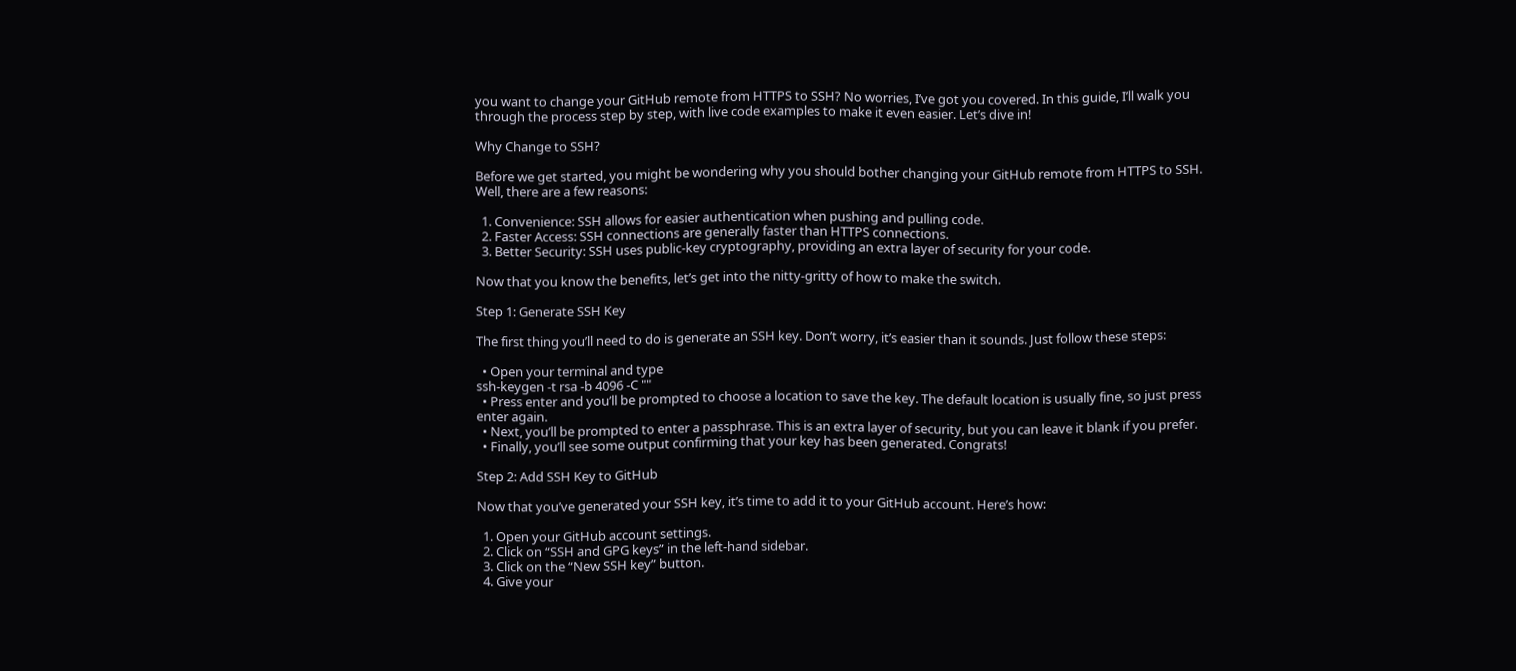you want to change your GitHub remote from HTTPS to SSH? No worries, I’ve got you covered. In this guide, I’ll walk you through the process step by step, with live code examples to make it even easier. Let’s dive in!

Why Change to SSH?

Before we get started, you might be wondering why you should bother changing your GitHub remote from HTTPS to SSH. Well, there are a few reasons:

  1. Convenience: SSH allows for easier authentication when pushing and pulling code.
  2. Faster Access: SSH connections are generally faster than HTTPS connections.
  3. Better Security: SSH uses public-key cryptography, providing an extra layer of security for your code.

Now that you know the benefits, let’s get into the nitty-gritty of how to make the switch.

Step 1: Generate SSH Key

The first thing you’ll need to do is generate an SSH key. Don’t worry, it’s easier than it sounds. Just follow these steps:

  • Open your terminal and type
ssh-keygen -t rsa -b 4096 -C ""
  • Press enter and you’ll be prompted to choose a location to save the key. The default location is usually fine, so just press enter again.
  • Next, you’ll be prompted to enter a passphrase. This is an extra layer of security, but you can leave it blank if you prefer.
  • Finally, you’ll see some output confirming that your key has been generated. Congrats!

Step 2: Add SSH Key to GitHub

Now that you’ve generated your SSH key, it’s time to add it to your GitHub account. Here’s how:

  1. Open your GitHub account settings.
  2. Click on “SSH and GPG keys” in the left-hand sidebar.
  3. Click on the “New SSH key” button.
  4. Give your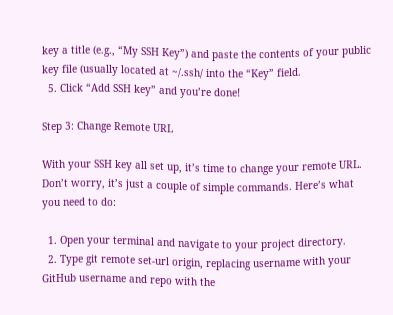key a title (e.g., “My SSH Key”) and paste the contents of your public key file (usually located at ~/.ssh/ into the “Key” field.
  5. Click “Add SSH key” and you’re done!

Step 3: Change Remote URL

With your SSH key all set up, it’s time to change your remote URL. Don’t worry, it’s just a couple of simple commands. Here’s what you need to do:

  1. Open your terminal and navigate to your project directory.
  2. Type git remote set-url origin, replacing username with your GitHub username and repo with the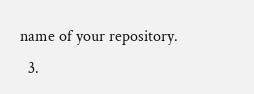name of your repository.
  3.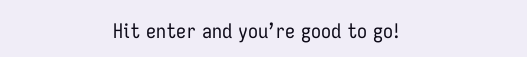Hit enter and you’re good to go!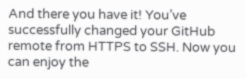And there you have it! You’ve successfully changed your GitHub remote from HTTPS to SSH. Now you can enjoy the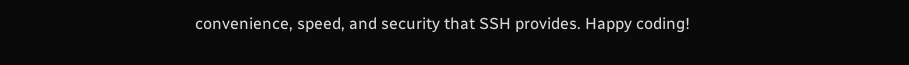convenience, speed, and security that SSH provides. Happy coding!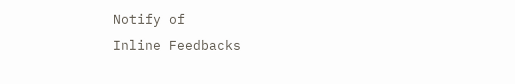Notify of
Inline Feedbacks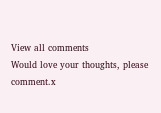View all comments
Would love your thoughts, please comment.x